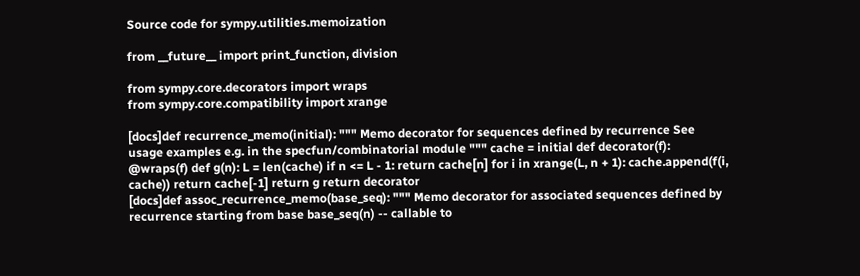Source code for sympy.utilities.memoization

from __future__ import print_function, division

from sympy.core.decorators import wraps
from sympy.core.compatibility import xrange

[docs]def recurrence_memo(initial): """ Memo decorator for sequences defined by recurrence See usage examples e.g. in the specfun/combinatorial module """ cache = initial def decorator(f): @wraps(f) def g(n): L = len(cache) if n <= L - 1: return cache[n] for i in xrange(L, n + 1): cache.append(f(i, cache)) return cache[-1] return g return decorator
[docs]def assoc_recurrence_memo(base_seq): """ Memo decorator for associated sequences defined by recurrence starting from base base_seq(n) -- callable to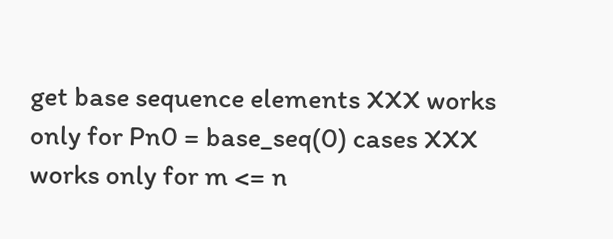get base sequence elements XXX works only for Pn0 = base_seq(0) cases XXX works only for m <= n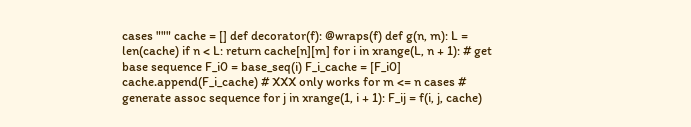cases """ cache = [] def decorator(f): @wraps(f) def g(n, m): L = len(cache) if n < L: return cache[n][m] for i in xrange(L, n + 1): # get base sequence F_i0 = base_seq(i) F_i_cache = [F_i0] cache.append(F_i_cache) # XXX only works for m <= n cases # generate assoc sequence for j in xrange(1, i + 1): F_ij = f(i, j, cache)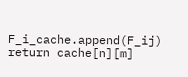F_i_cache.append(F_ij) return cache[n][m]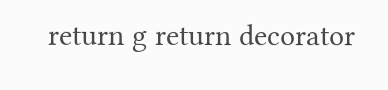return g return decorator